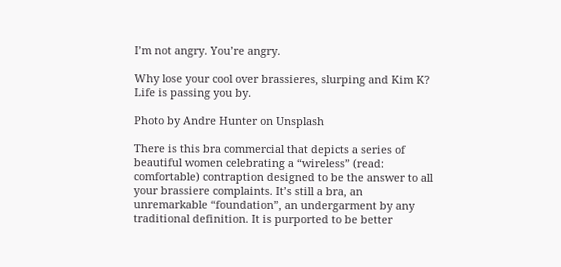I’m not angry. You’re angry.

Why lose your cool over brassieres, slurping and Kim K? Life is passing you by.

Photo by Andre Hunter on Unsplash

There is this bra commercial that depicts a series of beautiful women celebrating a “wireless” (read: comfortable) contraption designed to be the answer to all your brassiere complaints. It’s still a bra, an unremarkable “foundation”, an undergarment by any traditional definition. It is purported to be better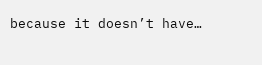because it doesn’t have…